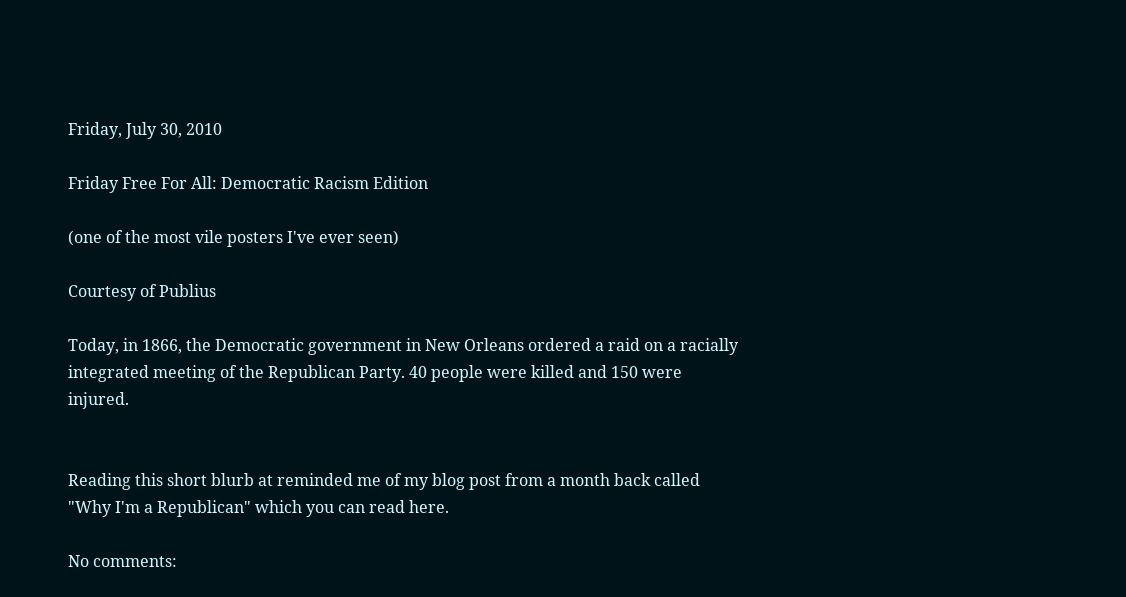Friday, July 30, 2010

Friday Free For All: Democratic Racism Edition

(one of the most vile posters I've ever seen)

Courtesy of Publius

Today, in 1866, the Democratic government in New Orleans ordered a raid on a racially integrated meeting of the Republican Party. 40 people were killed and 150 were injured.


Reading this short blurb at reminded me of my blog post from a month back called "Why I'm a Republican" which you can read here.

No comments: